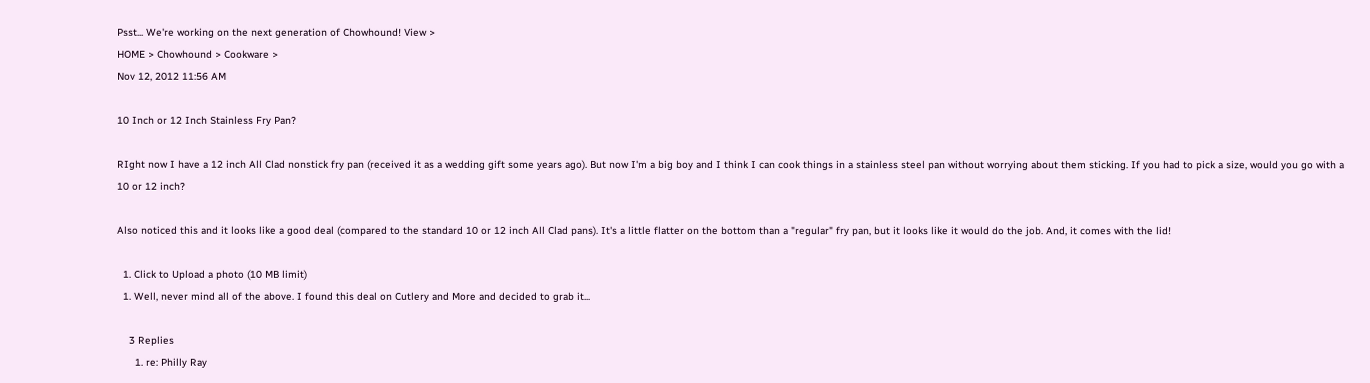Psst... We're working on the next generation of Chowhound! View >
HOME > Chowhound > Cookware >
Nov 12, 2012 11:56 AM

10 Inch or 12 Inch Stainless Fry Pan?

RIght now I have a 12 inch All Clad nonstick fry pan (received it as a wedding gift some years ago). But now I'm a big boy and I think I can cook things in a stainless steel pan without worrying about them sticking. If you had to pick a size, would you go with a 10 or 12 inch?

Also noticed this and it looks like a good deal (compared to the standard 10 or 12 inch All Clad pans). It's a little flatter on the bottom than a "regular" fry pan, but it looks like it would do the job. And, it comes with the lid!

  1. Click to Upload a photo (10 MB limit)
  1. Well, never mind all of the above. I found this deal on Cutlery and More and decided to grab it...

    3 Replies
      1. re: Philly Ray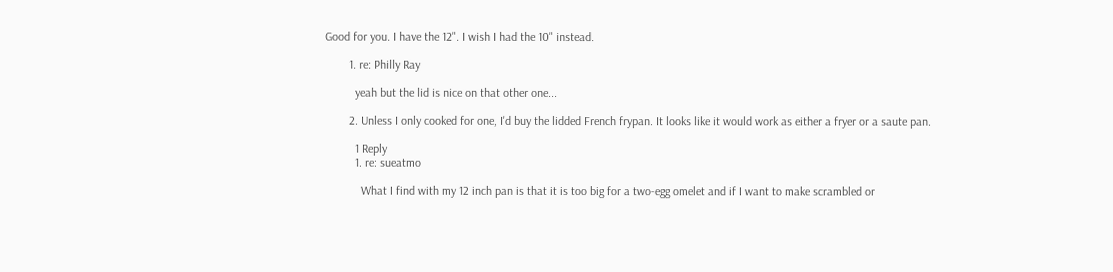Good for you. I have the 12". I wish I had the 10" instead.

        1. re: Philly Ray

          yeah but the lid is nice on that other one...

        2. Unless I only cooked for one, I'd buy the lidded French frypan. It looks like it would work as either a fryer or a saute pan.

          1 Reply
          1. re: sueatmo

            What I find with my 12 inch pan is that it is too big for a two-egg omelet and if I want to make scrambled or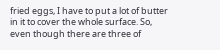fried eggs, I have to put a lot of butter in it to cover the whole surface. So, even though there are three of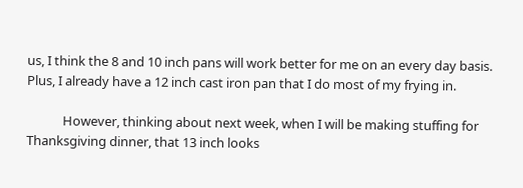us, I think the 8 and 10 inch pans will work better for me on an every day basis. Plus, I already have a 12 inch cast iron pan that I do most of my frying in.

            However, thinking about next week, when I will be making stuffing for Thanksgiving dinner, that 13 inch looks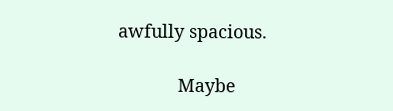awfully spacious.

            Maybe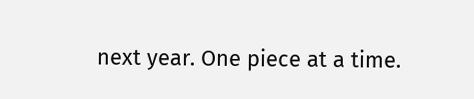next year. One piece at a time.